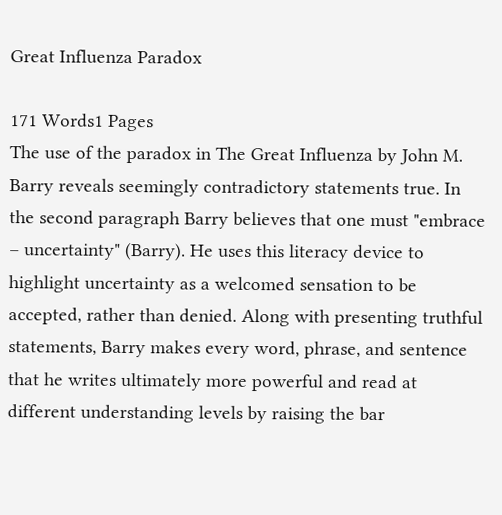Great Influenza Paradox

171 Words1 Pages
The use of the paradox in The Great Influenza by John M. Barry reveals seemingly contradictory statements true. In the second paragraph Barry believes that one must "embrace – uncertainty" (Barry). He uses this literacy device to highlight uncertainty as a welcomed sensation to be accepted, rather than denied. Along with presenting truthful statements, Barry makes every word, phrase, and sentence that he writes ultimately more powerful and read at different understanding levels by raising the bar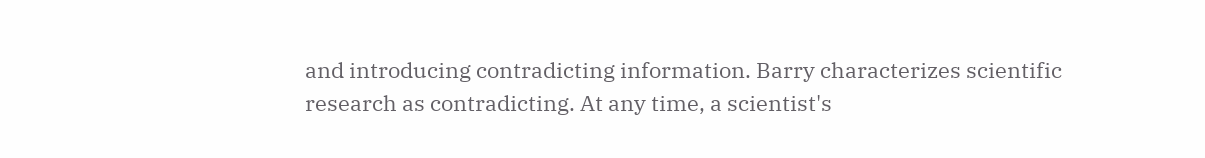and introducing contradicting information. Barry characterizes scientific research as contradicting. At any time, a scientist's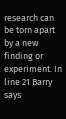research can be torn apart by a new finding or experiment. In line 21 Barry says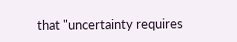that "uncertainty requires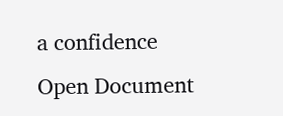a confidence
Open Document